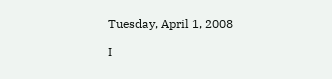Tuesday, April 1, 2008

I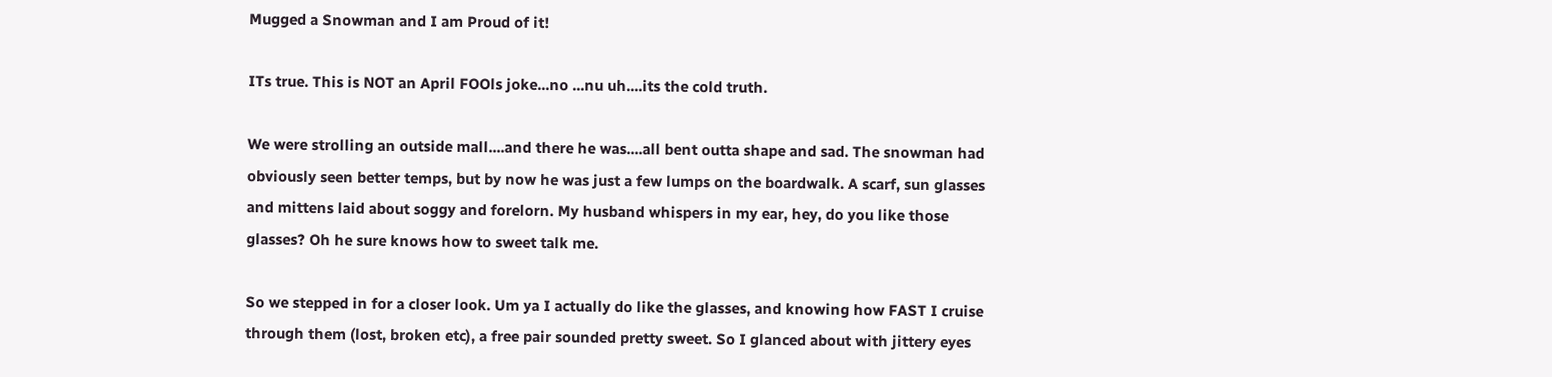Mugged a Snowman and I am Proud of it!

ITs true. This is NOT an April FOOls joke...no ...nu uh....its the cold truth.

We were strolling an outside mall....and there he was....all bent outta shape and sad. The snowman had obviously seen better temps, but by now he was just a few lumps on the boardwalk. A scarf, sun glasses and mittens laid about soggy and forelorn. My husband whispers in my ear, hey, do you like those glasses? Oh he sure knows how to sweet talk me.

So we stepped in for a closer look. Um ya I actually do like the glasses, and knowing how FAST I cruise through them (lost, broken etc), a free pair sounded pretty sweet. So I glanced about with jittery eyes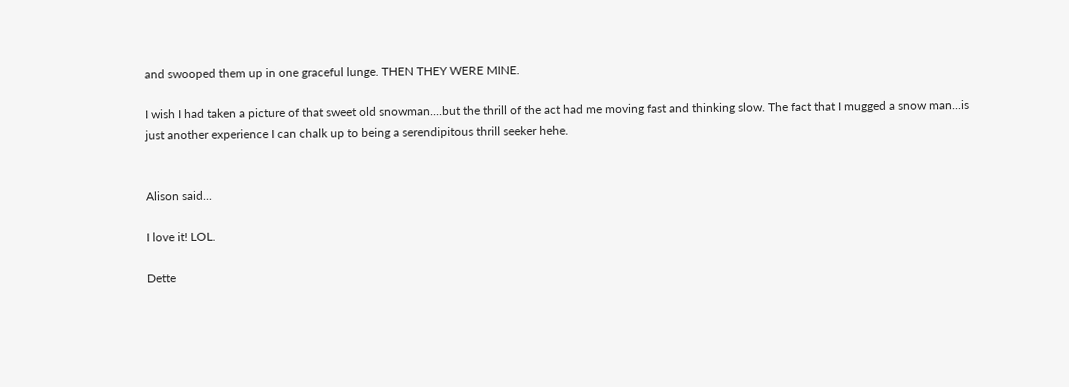and swooped them up in one graceful lunge. THEN THEY WERE MINE.

I wish I had taken a picture of that sweet old snowman....but the thrill of the act had me moving fast and thinking slow. The fact that I mugged a snow man...is just another experience I can chalk up to being a serendipitous thrill seeker hehe.


Alison said...

I love it! LOL.

Dette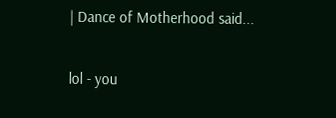| Dance of Motherhood said...

lol - you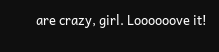are crazy, girl. Loooooove it!